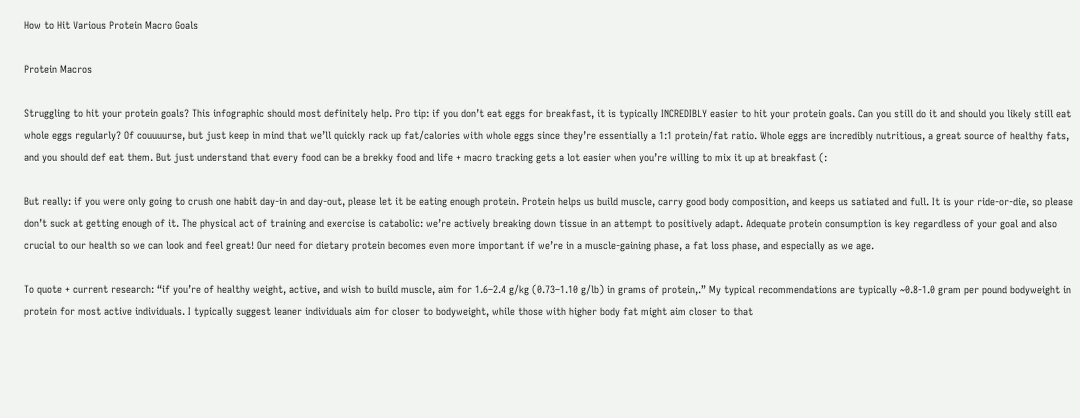How to Hit Various Protein Macro Goals

Protein Macros

Struggling to hit your protein goals? This infographic should most definitely help. Pro tip: if you don’t eat eggs for breakfast, it is typically INCREDIBLY easier to hit your protein goals. Can you still do it and should you likely still eat whole eggs regularly? Of couuuurse, but just keep in mind that we’ll quickly rack up fat/calories with whole eggs since they’re essentially a 1:1 protein/fat ratio. Whole eggs are incredibly nutritious, a great source of healthy fats, and you should def eat them. But just understand that every food can be a brekky food and life + macro tracking gets a lot easier when you’re willing to mix it up at breakfast (:

But really: if you were only going to crush one habit day-in and day-out, please let it be eating enough protein. Protein helps us build muscle, carry good body composition, and keeps us satiated and full. It is your ride-or-die, so please don’t suck at getting enough of it. The physical act of training and exercise is catabolic: we’re actively breaking down tissue in an attempt to positively adapt. Adequate protein consumption is key regardless of your goal and also crucial to our health so we can look and feel great! Our need for dietary protein becomes even more important if we’re in a muscle-gaining phase, a fat loss phase, and especially as we age.

To quote + current research: “if you’re of healthy weight, active, and wish to build muscle, aim for 1.6–2.4 g/kg (0.73–1.10 g/lb) in grams of protein,.” My typical recommendations are typically ~0.8-1.0 gram per pound bodyweight in protein for most active individuals. I typically suggest leaner individuals aim for closer to bodyweight, while those with higher body fat might aim closer to that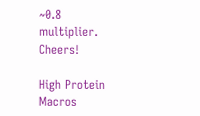~0.8 multiplier. Cheers!

High Protein Macros